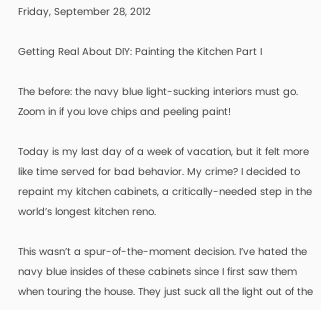Friday, September 28, 2012

Getting Real About DIY: Painting the Kitchen Part I

The before: the navy blue light-sucking interiors must go.
Zoom in if you love chips and peeling paint!

Today is my last day of a week of vacation, but it felt more like time served for bad behavior. My crime? I decided to repaint my kitchen cabinets, a critically-needed step in the world’s longest kitchen reno.

This wasn’t a spur-of-the-moment decision. I’ve hated the navy blue insides of these cabinets since I first saw them when touring the house. They just suck all the light out of the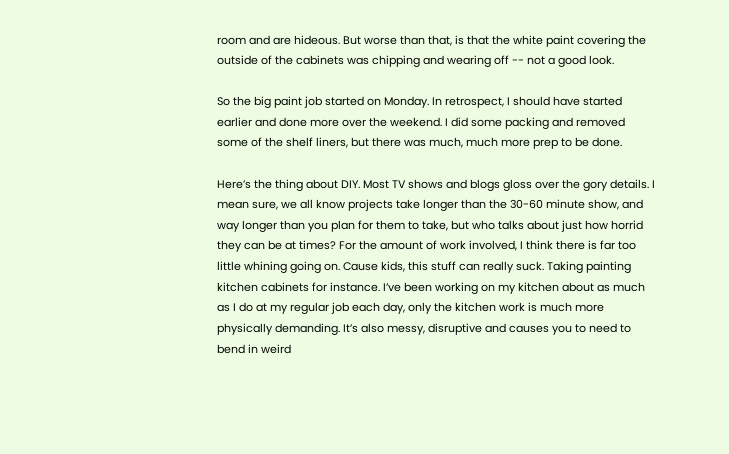room and are hideous. But worse than that, is that the white paint covering the outside of the cabinets was chipping and wearing off -- not a good look.

So the big paint job started on Monday. In retrospect, I should have started earlier and done more over the weekend. I did some packing and removed some of the shelf liners, but there was much, much more prep to be done.

Here’s the thing about DIY. Most TV shows and blogs gloss over the gory details. I mean sure, we all know projects take longer than the 30-60 minute show, and way longer than you plan for them to take, but who talks about just how horrid they can be at times? For the amount of work involved, I think there is far too little whining going on. Cause kids, this stuff can really suck. Taking painting kitchen cabinets for instance. I’ve been working on my kitchen about as much as I do at my regular job each day, only the kitchen work is much more physically demanding. It’s also messy, disruptive and causes you to need to bend in weird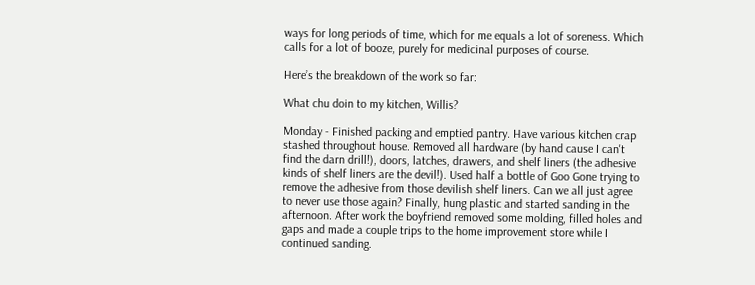ways for long periods of time, which for me equals a lot of soreness. Which calls for a lot of booze, purely for medicinal purposes of course.

Here’s the breakdown of the work so far:

What chu doin to my kitchen, Willis?

Monday - Finished packing and emptied pantry. Have various kitchen crap stashed throughout house. Removed all hardware (by hand cause I can't find the darn drill!), doors, latches, drawers, and shelf liners (the adhesive kinds of shelf liners are the devil!). Used half a bottle of Goo Gone trying to remove the adhesive from those devilish shelf liners. Can we all just agree to never use those again? Finally, hung plastic and started sanding in the afternoon. After work the boyfriend removed some molding, filled holes and gaps and made a couple trips to the home improvement store while I continued sanding.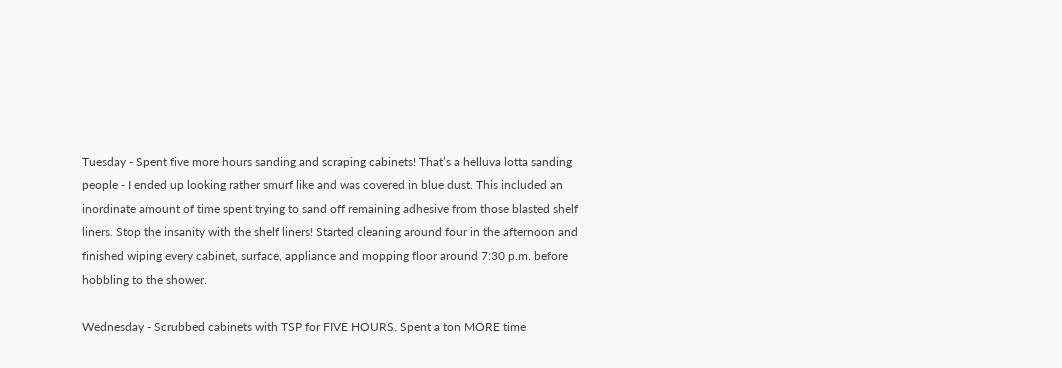Tuesday - Spent five more hours sanding and scraping cabinets! That’s a helluva lotta sanding people - I ended up looking rather smurf like and was covered in blue dust. This included an inordinate amount of time spent trying to sand off remaining adhesive from those blasted shelf liners. Stop the insanity with the shelf liners! Started cleaning around four in the afternoon and finished wiping every cabinet, surface, appliance and mopping floor around 7:30 p.m. before hobbling to the shower.

Wednesday - Scrubbed cabinets with TSP for FIVE HOURS. Spent a ton MORE time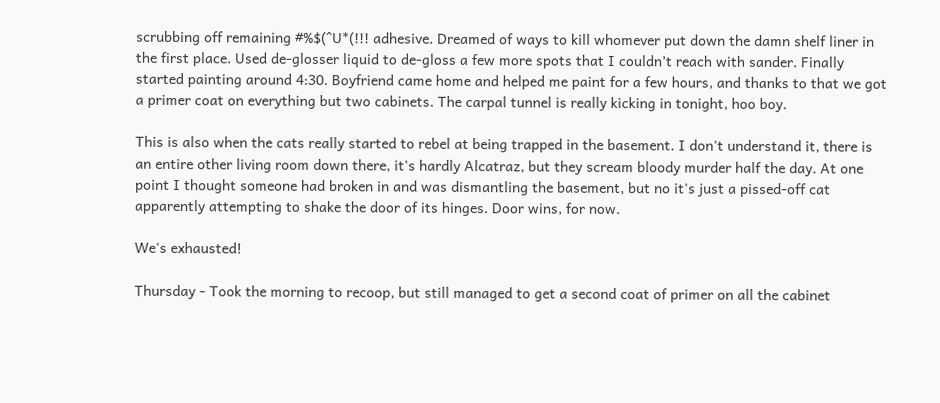scrubbing off remaining #%$(^U*(!!! adhesive. Dreamed of ways to kill whomever put down the damn shelf liner in the first place. Used de-glosser liquid to de-gloss a few more spots that I couldn’t reach with sander. Finally started painting around 4:30. Boyfriend came home and helped me paint for a few hours, and thanks to that we got a primer coat on everything but two cabinets. The carpal tunnel is really kicking in tonight, hoo boy.

This is also when the cats really started to rebel at being trapped in the basement. I don't understand it, there is an entire other living room down there, it's hardly Alcatraz, but they scream bloody murder half the day. At one point I thought someone had broken in and was dismantling the basement, but no it's just a pissed-off cat apparently attempting to shake the door of its hinges. Door wins, for now.

We's exhausted!

Thursday - Took the morning to recoop, but still managed to get a second coat of primer on all the cabinet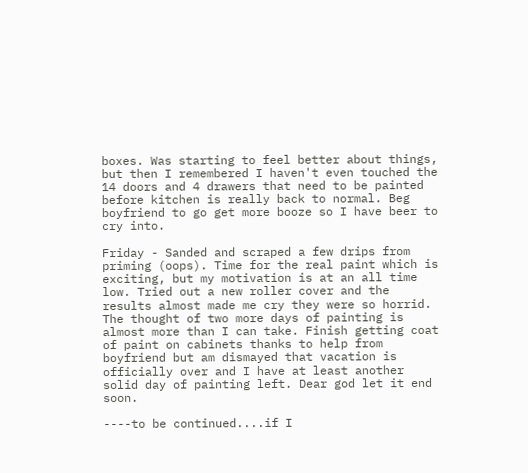boxes. Was starting to feel better about things, but then I remembered I haven't even touched the 14 doors and 4 drawers that need to be painted before kitchen is really back to normal. Beg boyfriend to go get more booze so I have beer to cry into.

Friday - Sanded and scraped a few drips from priming (oops). Time for the real paint which is exciting, but my motivation is at an all time low. Tried out a new roller cover and the results almost made me cry they were so horrid. The thought of two more days of painting is almost more than I can take. Finish getting coat of paint on cabinets thanks to help from boyfriend but am dismayed that vacation is officially over and I have at least another solid day of painting left. Dear god let it end soon.

----to be continued....if I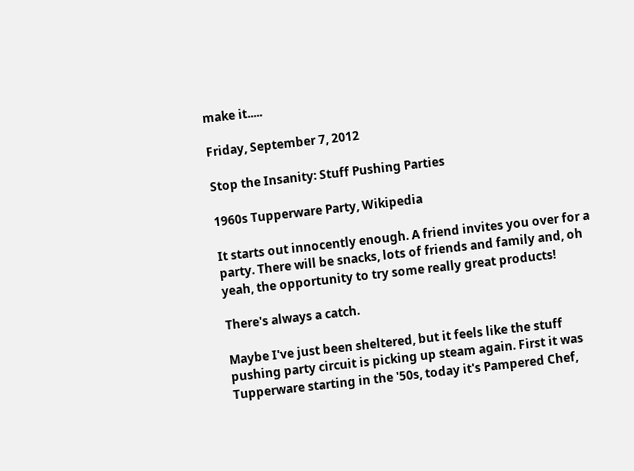make it.....

Friday, September 7, 2012

Stop the Insanity: Stuff Pushing Parties

1960s Tupperware Party, Wikipedia

It starts out innocently enough. A friend invites you over for a party. There will be snacks, lots of friends and family and, oh yeah, the opportunity to try some really great products!

There's always a catch.

Maybe I've just been sheltered, but it feels like the stuff pushing party circuit is picking up steam again. First it was Tupperware starting in the '50s, today it's Pampered Chef,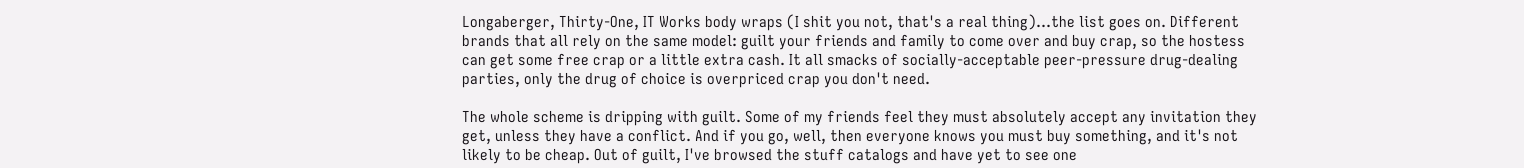Longaberger, Thirty-One, IT Works body wraps (I shit you not, that's a real thing)...the list goes on. Different brands that all rely on the same model: guilt your friends and family to come over and buy crap, so the hostess can get some free crap or a little extra cash. It all smacks of socially-acceptable peer-pressure drug-dealing parties, only the drug of choice is overpriced crap you don't need.

The whole scheme is dripping with guilt. Some of my friends feel they must absolutely accept any invitation they get, unless they have a conflict. And if you go, well, then everyone knows you must buy something, and it's not likely to be cheap. Out of guilt, I've browsed the stuff catalogs and have yet to see one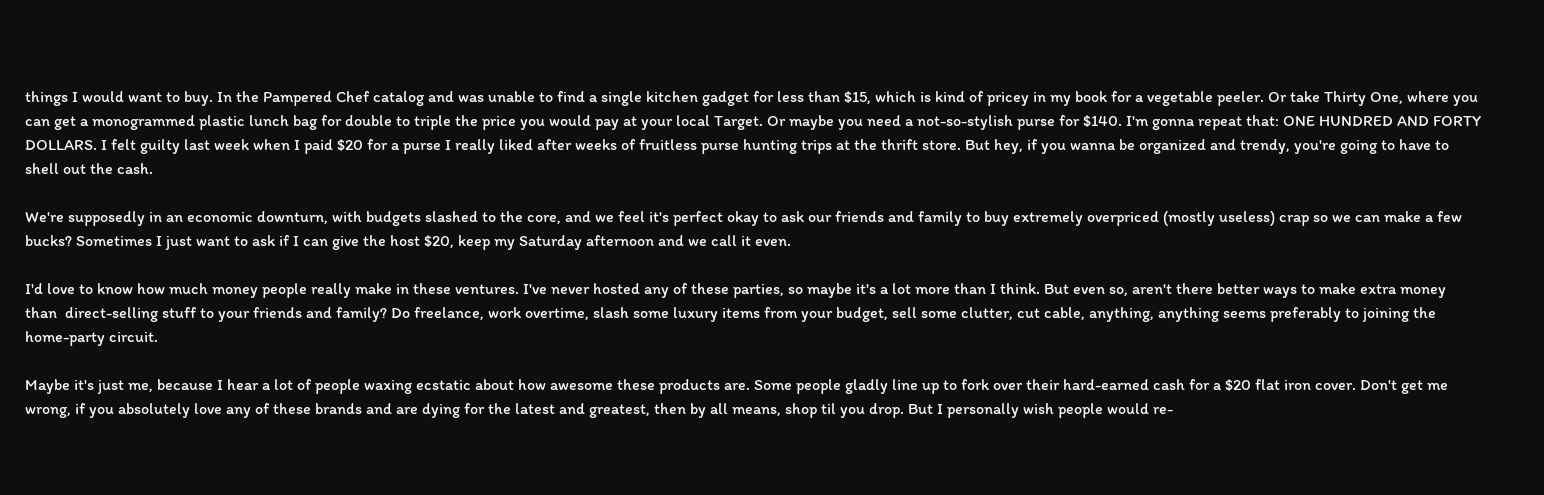things I would want to buy. In the Pampered Chef catalog and was unable to find a single kitchen gadget for less than $15, which is kind of pricey in my book for a vegetable peeler. Or take Thirty One, where you can get a monogrammed plastic lunch bag for double to triple the price you would pay at your local Target. Or maybe you need a not-so-stylish purse for $140. I'm gonna repeat that: ONE HUNDRED AND FORTY DOLLARS. I felt guilty last week when I paid $20 for a purse I really liked after weeks of fruitless purse hunting trips at the thrift store. But hey, if you wanna be organized and trendy, you're going to have to shell out the cash.

We're supposedly in an economic downturn, with budgets slashed to the core, and we feel it's perfect okay to ask our friends and family to buy extremely overpriced (mostly useless) crap so we can make a few bucks? Sometimes I just want to ask if I can give the host $20, keep my Saturday afternoon and we call it even.

I'd love to know how much money people really make in these ventures. I've never hosted any of these parties, so maybe it's a lot more than I think. But even so, aren't there better ways to make extra money than  direct-selling stuff to your friends and family? Do freelance, work overtime, slash some luxury items from your budget, sell some clutter, cut cable, anything, anything seems preferably to joining the home-party circuit.

Maybe it's just me, because I hear a lot of people waxing ecstatic about how awesome these products are. Some people gladly line up to fork over their hard-earned cash for a $20 flat iron cover. Don't get me wrong, if you absolutely love any of these brands and are dying for the latest and greatest, then by all means, shop til you drop. But I personally wish people would re-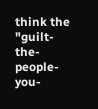think the "guilt-the-people-you-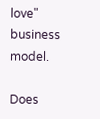love" business model.

Does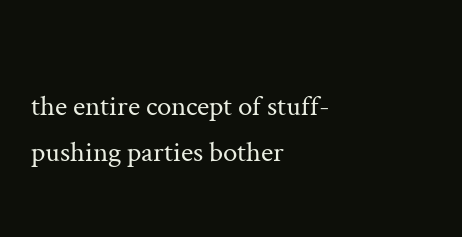the entire concept of stuff-pushing parties bother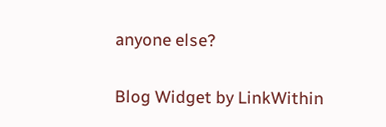anyone else?


Blog Widget by LinkWithin